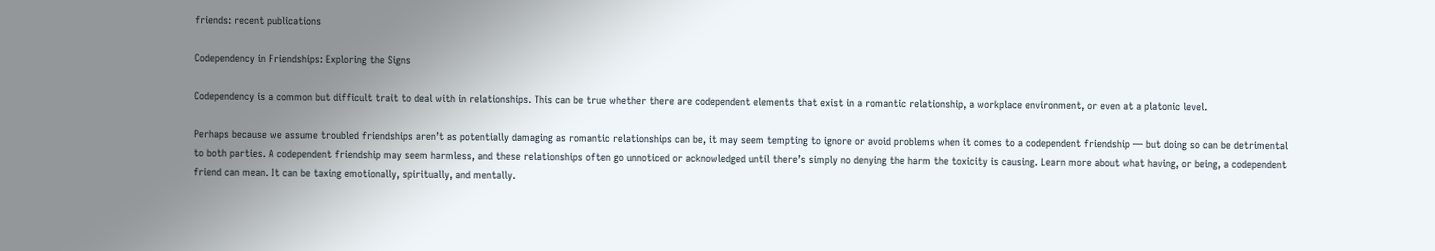friends: recent publications

Codependency in Friendships: Exploring the Signs

Codependency is a common but difficult trait to deal with in relationships. This can be true whether there are codependent elements that exist in a romantic relationship, a workplace environment, or even at a platonic level.

Perhaps because we assume troubled friendships aren’t as potentially damaging as romantic relationships can be, it may seem tempting to ignore or avoid problems when it comes to a codependent friendship — but doing so can be detrimental to both parties. A codependent friendship may seem harmless, and these relationships often go unnoticed or acknowledged until there’s simply no denying the harm the toxicity is causing. Learn more about what having, or being, a codependent friend can mean. It can be taxing emotionally, spiritually, and mentally.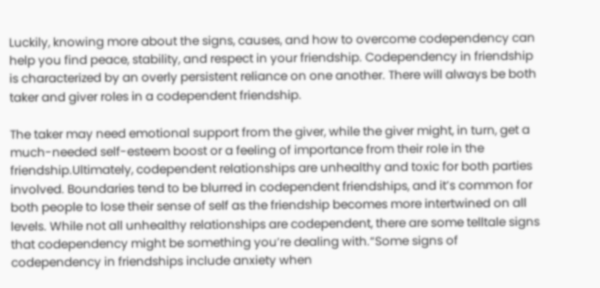Luckily, knowing more about the signs, causes, and how to overcome codependency can help you find peace, stability, and respect in your friendship. Codependency in friendship is characterized by an overly persistent reliance on one another. There will always be both taker and giver roles in a codependent friendship.

The taker may need emotional support from the giver, while the giver might, in turn, get a much-needed self-esteem boost or a feeling of importance from their role in the friendship.Ultimately, codependent relationships are unhealthy and toxic for both parties involved. Boundaries tend to be blurred in codependent friendships, and it’s common for both people to lose their sense of self as the friendship becomes more intertwined on all levels. While not all unhealthy relationships are codependent, there are some telltale signs that codependency might be something you’re dealing with.“Some signs of codependency in friendships include anxiety when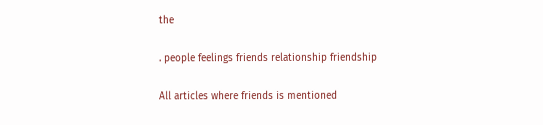the

. people feelings friends relationship friendship

All articles where friends is mentioned